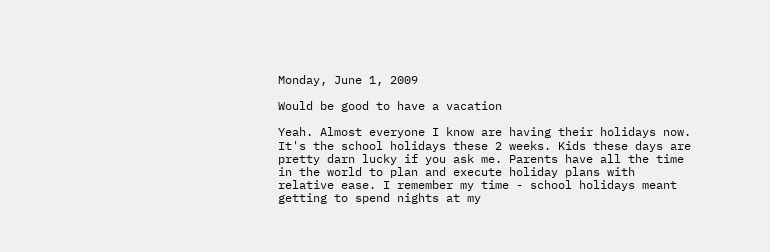Monday, June 1, 2009

Would be good to have a vacation

Yeah. Almost everyone I know are having their holidays now. It's the school holidays these 2 weeks. Kids these days are pretty darn lucky if you ask me. Parents have all the time in the world to plan and execute holiday plans with relative ease. I remember my time - school holidays meant getting to spend nights at my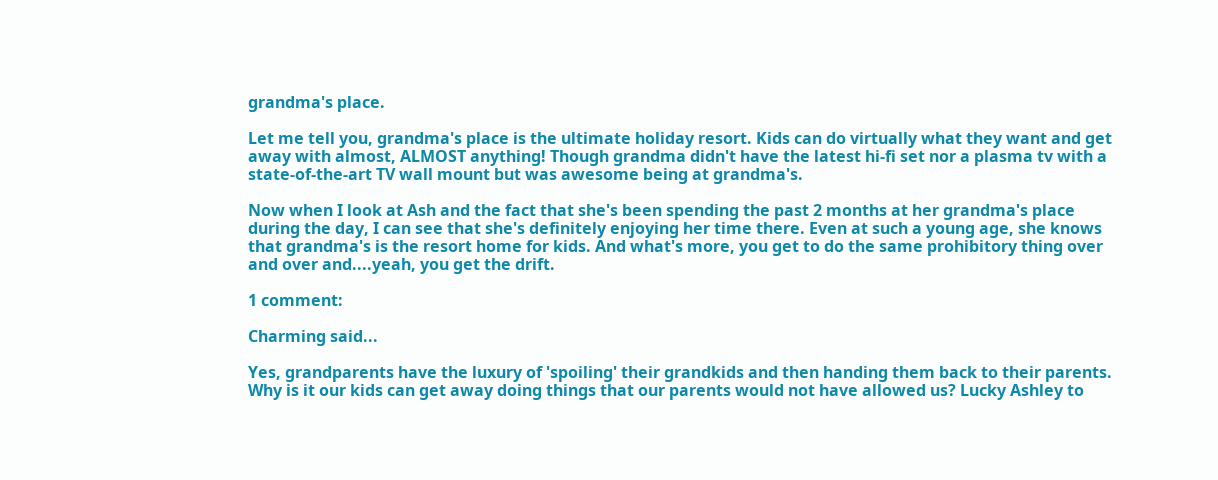grandma's place.

Let me tell you, grandma's place is the ultimate holiday resort. Kids can do virtually what they want and get away with almost, ALMOST anything! Though grandma didn't have the latest hi-fi set nor a plasma tv with a state-of-the-art TV wall mount but was awesome being at grandma's.

Now when I look at Ash and the fact that she's been spending the past 2 months at her grandma's place during the day, I can see that she's definitely enjoying her time there. Even at such a young age, she knows that grandma's is the resort home for kids. And what's more, you get to do the same prohibitory thing over and over and....yeah, you get the drift.

1 comment:

Charming said...

Yes, grandparents have the luxury of 'spoiling' their grandkids and then handing them back to their parents. Why is it our kids can get away doing things that our parents would not have allowed us? Lucky Ashley to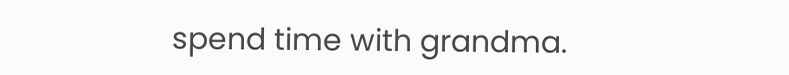spend time with grandma.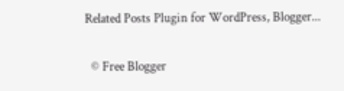Related Posts Plugin for WordPress, Blogger...

  © Free Blogger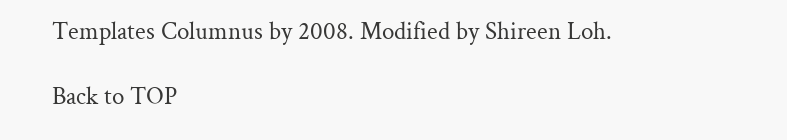Templates Columnus by 2008. Modified by Shireen Loh.

Back to TOP